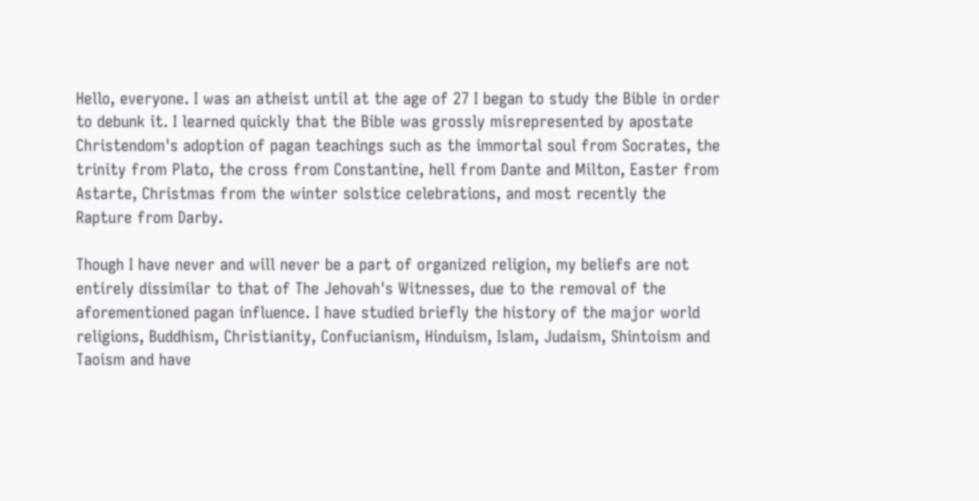Hello, everyone. I was an atheist until at the age of 27 I began to study the Bible in order to debunk it. I learned quickly that the Bible was grossly misrepresented by apostate Christendom's adoption of pagan teachings such as the immortal soul from Socrates, the trinity from Plato, the cross from Constantine, hell from Dante and Milton, Easter from Astarte, Christmas from the winter solstice celebrations, and most recently the Rapture from Darby.

Though I have never and will never be a part of organized religion, my beliefs are not entirely dissimilar to that of The Jehovah's Witnesses, due to the removal of the aforementioned pagan influence. I have studied briefly the history of the major world religions, Buddhism, Christianity, Confucianism, Hinduism, Islam, Judaism, Shintoism and Taoism and have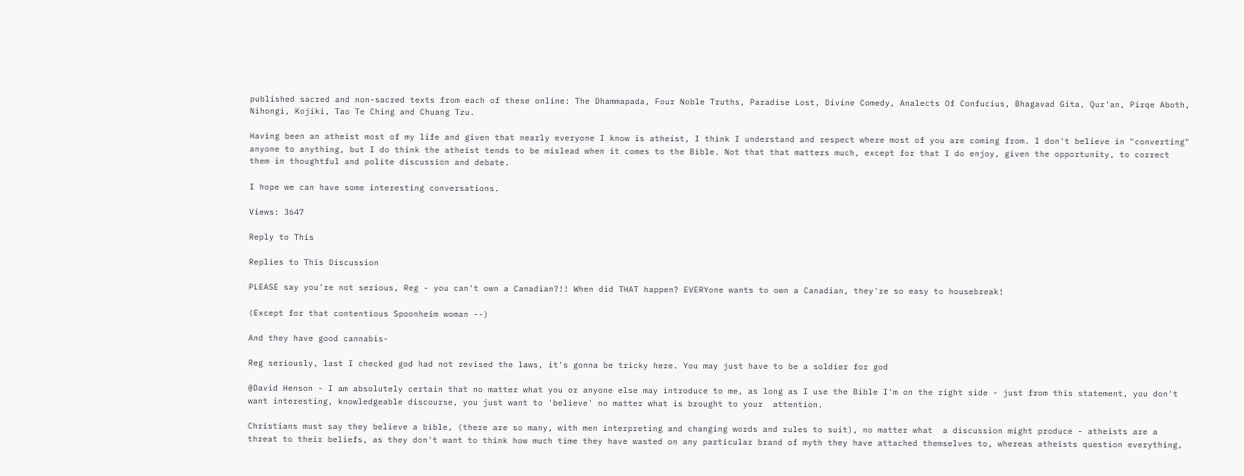published sacred and non-sacred texts from each of these online: The Dhammapada, Four Noble Truths, Paradise Lost, Divine Comedy, Analects Of Confucius, Bhagavad Gita, Qur'an, Pirqe Aboth, Nihongi, Kojiki, Tao Te Ching and Chuang Tzu.

Having been an atheist most of my life and given that nearly everyone I know is atheist, I think I understand and respect where most of you are coming from. I don't believe in "converting" anyone to anything, but I do think the atheist tends to be mislead when it comes to the Bible. Not that that matters much, except for that I do enjoy, given the opportunity, to correct them in thoughtful and polite discussion and debate.

I hope we can have some interesting conversations.

Views: 3647

Reply to This

Replies to This Discussion

PLEASE say you're not serious, Reg - you can't own a Canadian?!! When did THAT happen? EVERYone wants to own a Canadian, they're so easy to housebreak!

(Except for that contentious Spoonheim woman --)

And they have good cannabis-

Reg seriously, last I checked god had not revised the laws, it's gonna be tricky here. You may just have to be a soldier for god

@David Henson - I am absolutely certain that no matter what you or anyone else may introduce to me, as long as I use the Bible I'm on the right side - just from this statement, you don't want interesting, knowledgeable discourse, you just want to 'believe' no matter what is brought to your  attention.

Christians must say they believe a bible, (there are so many, with men interpreting and changing words and rules to suit), no matter what  a discussion might produce - atheists are a threat to their beliefs, as they don't want to think how much time they have wasted on any particular brand of myth they have attached themselves to, whereas atheists question everything,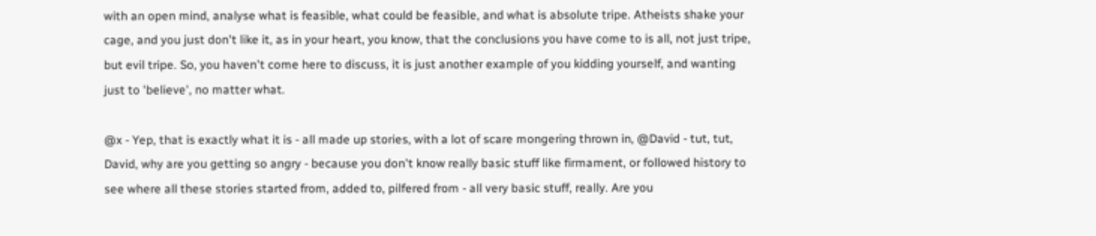with an open mind, analyse what is feasible, what could be feasible, and what is absolute tripe. Atheists shake your cage, and you just don't like it, as in your heart, you know, that the conclusions you have come to is all, not just tripe, but evil tripe. So, you haven't come here to discuss, it is just another example of you kidding yourself, and wanting just to 'believe', no matter what.

@x - Yep, that is exactly what it is - all made up stories, with a lot of scare mongering thrown in, @David - tut, tut, David, why are you getting so angry - because you don't know really basic stuff like firmament, or followed history to see where all these stories started from, added to, pilfered from - all very basic stuff, really. Are you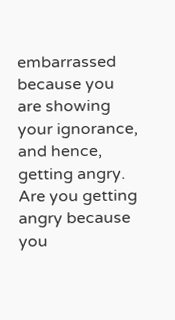embarrassed because you are showing your ignorance, and hence, getting angry. Are you getting angry because you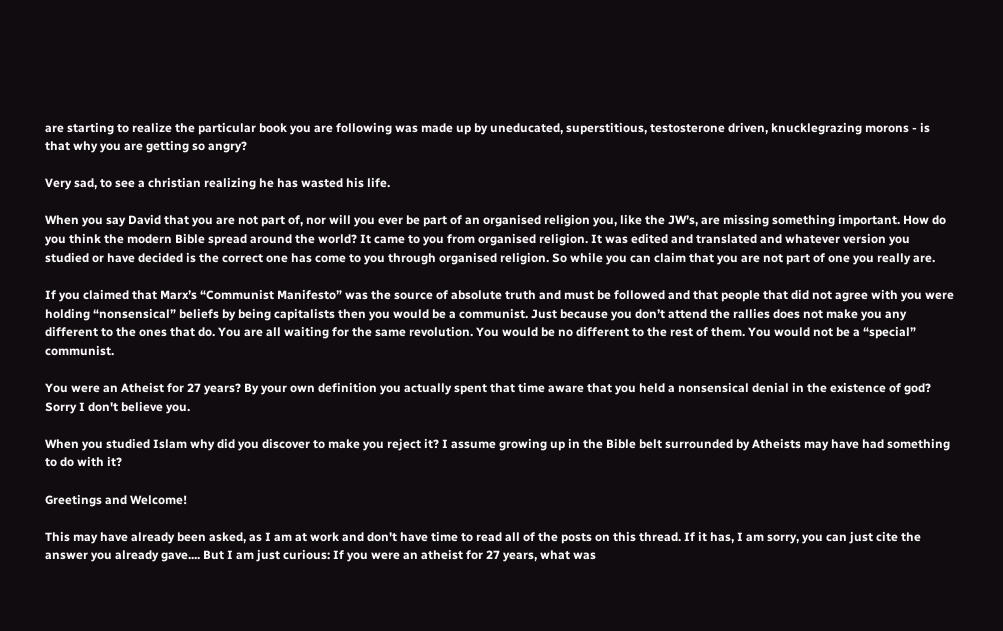are starting to realize the particular book you are following was made up by uneducated, superstitious, testosterone driven, knucklegrazing morons - is that why you are getting so angry?

Very sad, to see a christian realizing he has wasted his life.

When you say David that you are not part of, nor will you ever be part of an organised religion you, like the JW’s, are missing something important. How do you think the modern Bible spread around the world? It came to you from organised religion. It was edited and translated and whatever version you studied or have decided is the correct one has come to you through organised religion. So while you can claim that you are not part of one you really are.

If you claimed that Marx’s “Communist Manifesto” was the source of absolute truth and must be followed and that people that did not agree with you were holding “nonsensical” beliefs by being capitalists then you would be a communist. Just because you don’t attend the rallies does not make you any different to the ones that do. You are all waiting for the same revolution. You would be no different to the rest of them. You would not be a “special” communist.

You were an Atheist for 27 years? By your own definition you actually spent that time aware that you held a nonsensical denial in the existence of god? Sorry I don't believe you.

When you studied Islam why did you discover to make you reject it? I assume growing up in the Bible belt surrounded by Atheists may have had something to do with it?

Greetings and Welcome!

This may have already been asked, as I am at work and don't have time to read all of the posts on this thread. If it has, I am sorry, you can just cite the answer you already gave.... But I am just curious: If you were an atheist for 27 years, what was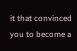it that convinced you to become a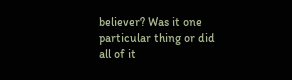believer? Was it one particular thing or did all of it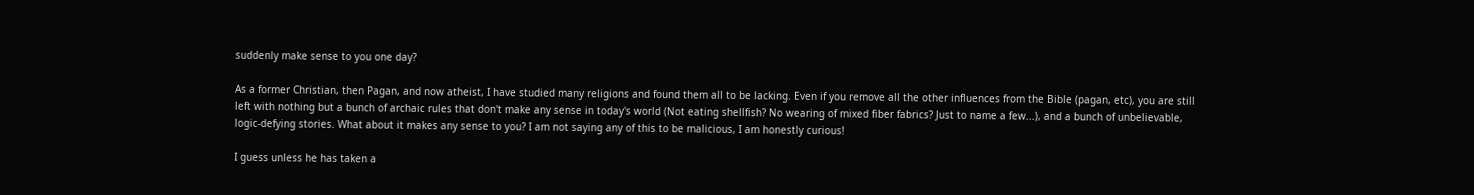suddenly make sense to you one day?

As a former Christian, then Pagan, and now atheist, I have studied many religions and found them all to be lacking. Even if you remove all the other influences from the Bible (pagan, etc), you are still left with nothing but a bunch of archaic rules that don't make any sense in today's world (Not eating shellfish? No wearing of mixed fiber fabrics? Just to name a few...), and a bunch of unbelievable, logic-defying stories. What about it makes any sense to you? I am not saying any of this to be malicious, I am honestly curious!

I guess unless he has taken a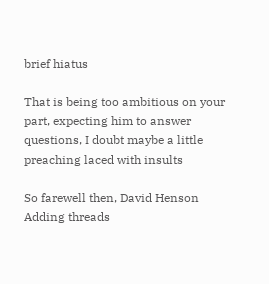brief hiatus

That is being too ambitious on your part, expecting him to answer questions, I doubt maybe a little preaching laced with insults

So farewell then, David Henson
Adding threads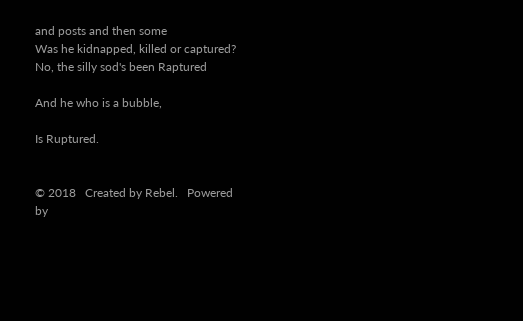and posts and then some
Was he kidnapped, killed or captured?
No, the silly sod's been Raptured

And he who is a bubble,

Is Ruptured.


© 2018   Created by Rebel.   Powered by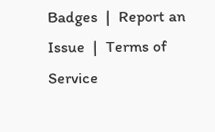Badges  |  Report an Issue  |  Terms of Service